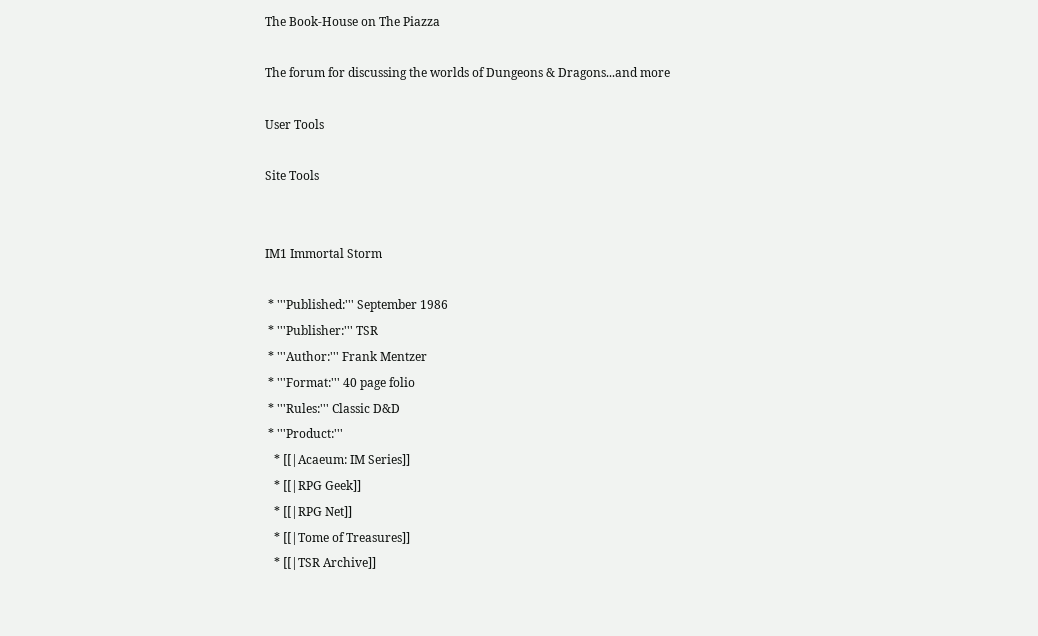The Book-House on The Piazza

The forum for discussing the worlds of Dungeons & Dragons...and more

User Tools

Site Tools


IM1 Immortal Storm

 * '''Published:''' September 1986
 * '''Publisher:''' TSR
 * '''Author:''' Frank Mentzer
 * '''Format:''' 40 page folio
 * '''Rules:''' Classic D&D
 * '''Product:'''
   * [[|Acaeum: IM Series]]
   * [[|RPG Geek]]
   * [[|RPG Net]]
   * [[|Tome of Treasures]]
   * [[|TSR Archive]]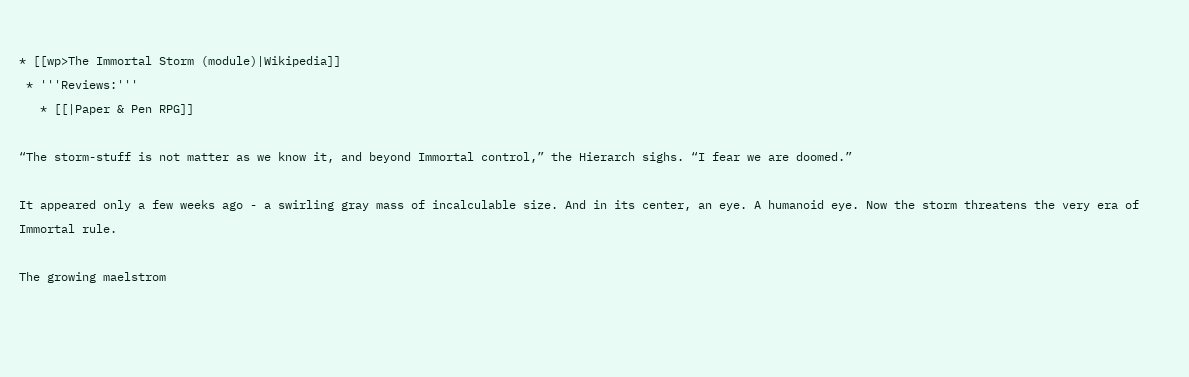* [[wp>The Immortal Storm (module)|Wikipedia]]
 * '''Reviews:'''
   * [[|Paper & Pen RPG]]

“The storm-stuff is not matter as we know it, and beyond Immortal control,” the Hierarch sighs. “I fear we are doomed.”

It appeared only a few weeks ago - a swirling gray mass of incalculable size. And in its center, an eye. A humanoid eye. Now the storm threatens the very era of Immortal rule.

The growing maelstrom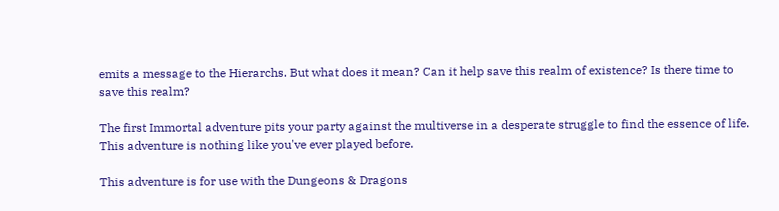emits a message to the Hierarchs. But what does it mean? Can it help save this realm of existence? Is there time to save this realm?

The first Immortal adventure pits your party against the multiverse in a desperate struggle to find the essence of life. This adventure is nothing like you've ever played before.

This adventure is for use with the Dungeons & Dragons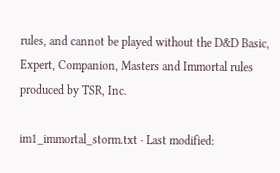rules, and cannot be played without the D&D Basic, Expert, Companion, Masters and Immortal rules produced by TSR, Inc.

im1_immortal_storm.txt · Last modified: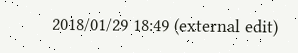2018/01/29 18:49 (external edit)